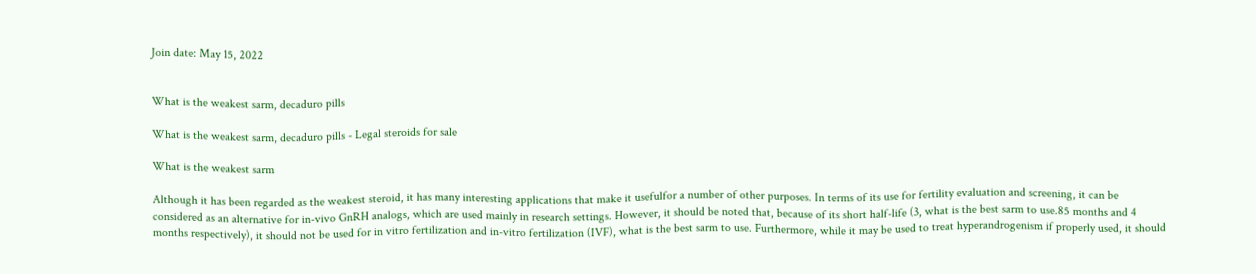Join date: May 15, 2022


What is the weakest sarm, decaduro pills

What is the weakest sarm, decaduro pills - Legal steroids for sale

What is the weakest sarm

Although it has been regarded as the weakest steroid, it has many interesting applications that make it usefulfor a number of other purposes. In terms of its use for fertility evaluation and screening, it can be considered as an alternative for in-vivo GnRH analogs, which are used mainly in research settings. However, it should be noted that, because of its short half-life (3, what is the best sarm to use.85 months and 4 months respectively), it should not be used for in vitro fertilization and in-vitro fertilization (IVF), what is the best sarm to use. Furthermore, while it may be used to treat hyperandrogenism if properly used, it should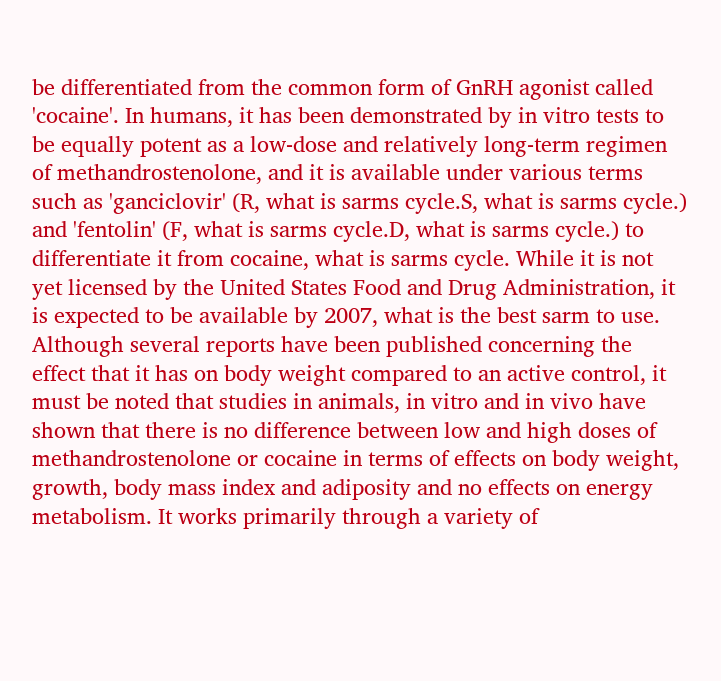be differentiated from the common form of GnRH agonist called 'cocaine'. In humans, it has been demonstrated by in vitro tests to be equally potent as a low-dose and relatively long-term regimen of methandrostenolone, and it is available under various terms such as 'ganciclovir' (R, what is sarms cycle.S, what is sarms cycle.) and 'fentolin' (F, what is sarms cycle.D, what is sarms cycle.) to differentiate it from cocaine, what is sarms cycle. While it is not yet licensed by the United States Food and Drug Administration, it is expected to be available by 2007, what is the best sarm to use. Although several reports have been published concerning the effect that it has on body weight compared to an active control, it must be noted that studies in animals, in vitro and in vivo have shown that there is no difference between low and high doses of methandrostenolone or cocaine in terms of effects on body weight, growth, body mass index and adiposity and no effects on energy metabolism. It works primarily through a variety of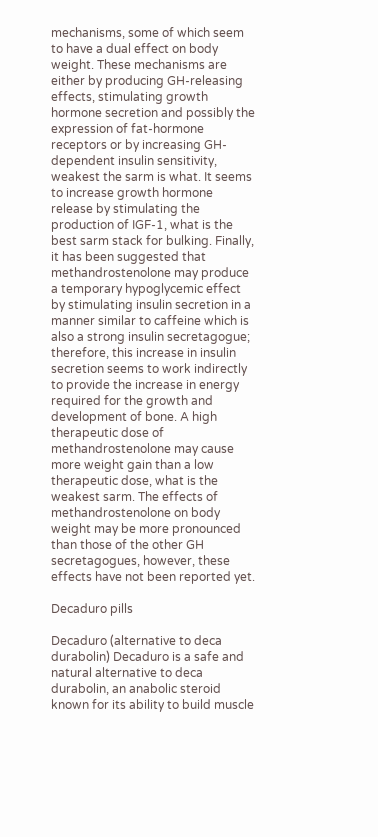mechanisms, some of which seem to have a dual effect on body weight. These mechanisms are either by producing GH-releasing effects, stimulating growth hormone secretion and possibly the expression of fat-hormone receptors or by increasing GH-dependent insulin sensitivity, weakest the sarm is what. It seems to increase growth hormone release by stimulating the production of IGF-1, what is the best sarm stack for bulking. Finally, it has been suggested that methandrostenolone may produce a temporary hypoglycemic effect by stimulating insulin secretion in a manner similar to caffeine which is also a strong insulin secretagogue; therefore, this increase in insulin secretion seems to work indirectly to provide the increase in energy required for the growth and development of bone. A high therapeutic dose of methandrostenolone may cause more weight gain than a low therapeutic dose, what is the weakest sarm. The effects of methandrostenolone on body weight may be more pronounced than those of the other GH secretagogues, however, these effects have not been reported yet.

Decaduro pills

Decaduro (alternative to deca durabolin) Decaduro is a safe and natural alternative to deca durabolin, an anabolic steroid known for its ability to build muscle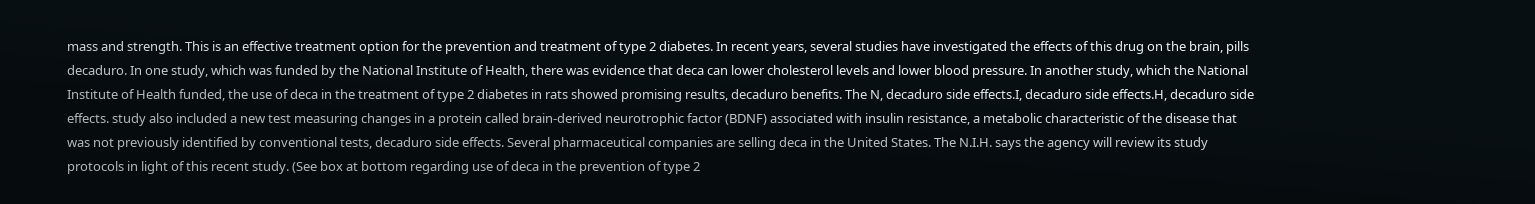mass and strength. This is an effective treatment option for the prevention and treatment of type 2 diabetes. In recent years, several studies have investigated the effects of this drug on the brain, pills decaduro. In one study, which was funded by the National Institute of Health, there was evidence that deca can lower cholesterol levels and lower blood pressure. In another study, which the National Institute of Health funded, the use of deca in the treatment of type 2 diabetes in rats showed promising results, decaduro benefits. The N, decaduro side effects.I, decaduro side effects.H, decaduro side effects. study also included a new test measuring changes in a protein called brain-derived neurotrophic factor (BDNF) associated with insulin resistance, a metabolic characteristic of the disease that was not previously identified by conventional tests, decaduro side effects. Several pharmaceutical companies are selling deca in the United States. The N.I.H. says the agency will review its study protocols in light of this recent study. (See box at bottom regarding use of deca in the prevention of type 2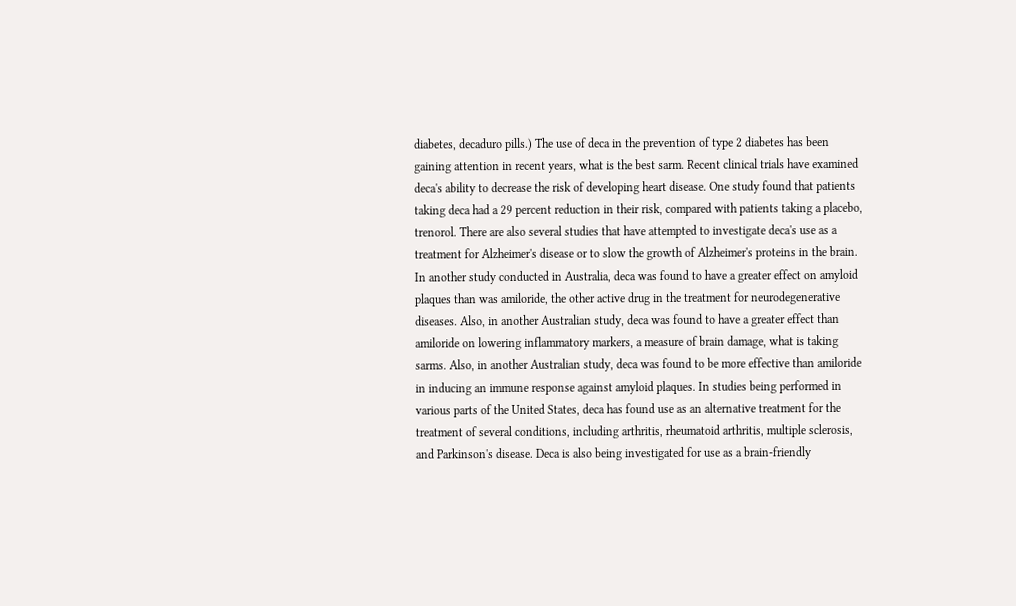diabetes, decaduro pills.) The use of deca in the prevention of type 2 diabetes has been gaining attention in recent years, what is the best sarm. Recent clinical trials have examined deca's ability to decrease the risk of developing heart disease. One study found that patients taking deca had a 29 percent reduction in their risk, compared with patients taking a placebo, trenorol. There are also several studies that have attempted to investigate deca's use as a treatment for Alzheimer's disease or to slow the growth of Alzheimer's proteins in the brain. In another study conducted in Australia, deca was found to have a greater effect on amyloid plaques than was amiloride, the other active drug in the treatment for neurodegenerative diseases. Also, in another Australian study, deca was found to have a greater effect than amiloride on lowering inflammatory markers, a measure of brain damage, what is taking sarms. Also, in another Australian study, deca was found to be more effective than amiloride in inducing an immune response against amyloid plaques. In studies being performed in various parts of the United States, deca has found use as an alternative treatment for the treatment of several conditions, including arthritis, rheumatoid arthritis, multiple sclerosis, and Parkinson's disease. Deca is also being investigated for use as a brain-friendly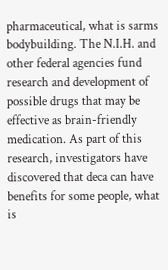pharmaceutical, what is sarms bodybuilding. The N.I.H. and other federal agencies fund research and development of possible drugs that may be effective as brain-friendly medication. As part of this research, investigators have discovered that deca can have benefits for some people, what is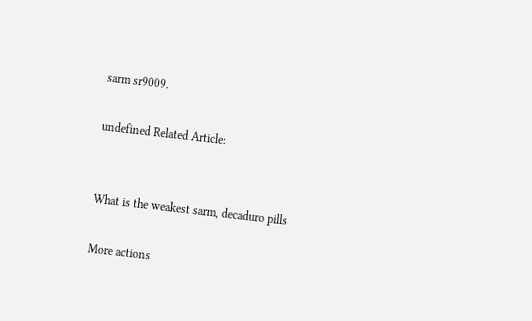sarm sr9009.

undefined Related Article:


What is the weakest sarm, decaduro pills

More actions